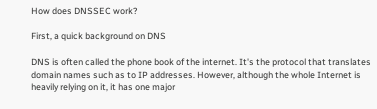How does DNSSEC work?

First, a quick background on DNS

DNS is often called the phone book of the internet. It's the protocol that translates domain names such as to IP addresses. However, although the whole Internet is heavily relying on it, it has one major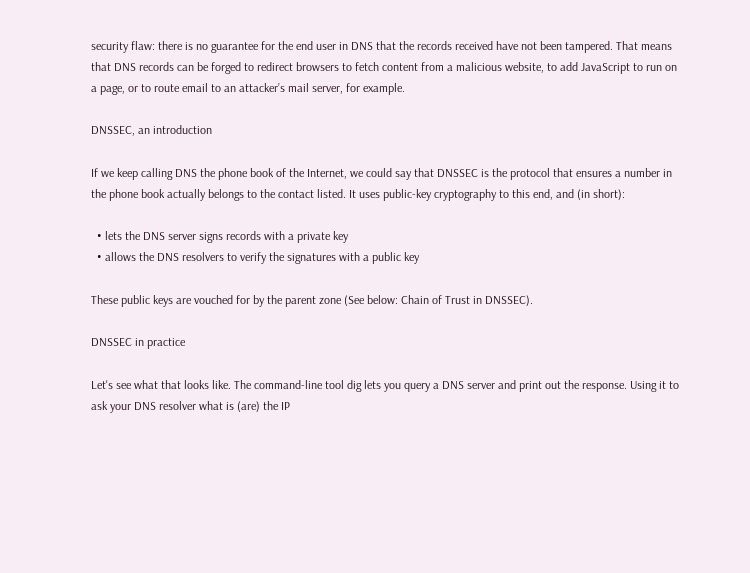security flaw: there is no guarantee for the end user in DNS that the records received have not been tampered. That means that DNS records can be forged to redirect browsers to fetch content from a malicious website, to add JavaScript to run on a page, or to route email to an attacker’s mail server, for example.

DNSSEC, an introduction

If we keep calling DNS the phone book of the Internet, we could say that DNSSEC is the protocol that ensures a number in the phone book actually belongs to the contact listed. It uses public-key cryptography to this end, and (in short):

  • lets the DNS server signs records with a private key
  • allows the DNS resolvers to verify the signatures with a public key

These public keys are vouched for by the parent zone (See below: Chain of Trust in DNSSEC).

DNSSEC in practice

Let's see what that looks like. The command-line tool dig lets you query a DNS server and print out the response. Using it to ask your DNS resolver what is (are) the IP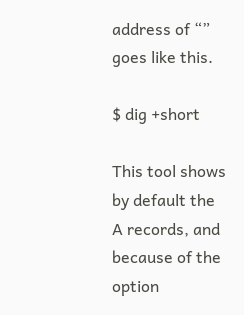address of “” goes like this.

$ dig +short

This tool shows by default the A records, and because of the option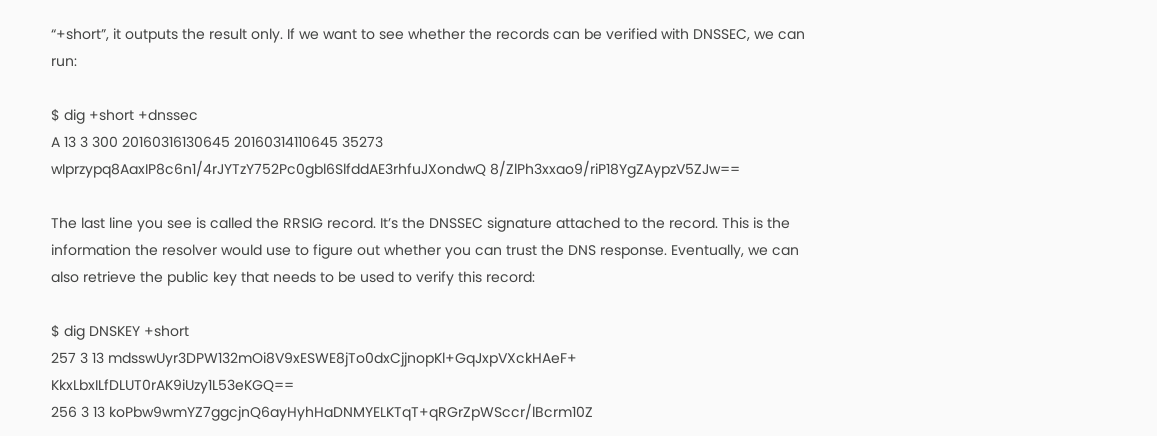“+short”, it outputs the result only. If we want to see whether the records can be verified with DNSSEC, we can run:

$ dig +short +dnssec
A 13 3 300 20160316130645 20160314110645 35273 wIprzypq8AaxIP8c6n1/4rJYTzY752Pc0gbl6SlfddAE3rhfuJXondwQ 8/ZlPh3xxao9/riP18YgZAypzV5ZJw==

The last line you see is called the RRSIG record. It’s the DNSSEC signature attached to the record. This is the information the resolver would use to figure out whether you can trust the DNS response. Eventually, we can also retrieve the public key that needs to be used to verify this record:

$ dig DNSKEY +short
257 3 13 mdsswUyr3DPW132mOi8V9xESWE8jTo0dxCjjnopKl+GqJxpVXckHAeF+ KkxLbxILfDLUT0rAK9iUzy1L53eKGQ==
256 3 13 koPbw9wmYZ7ggcjnQ6ayHyhHaDNMYELKTqT+qRGrZpWSccr/lBcrm10Z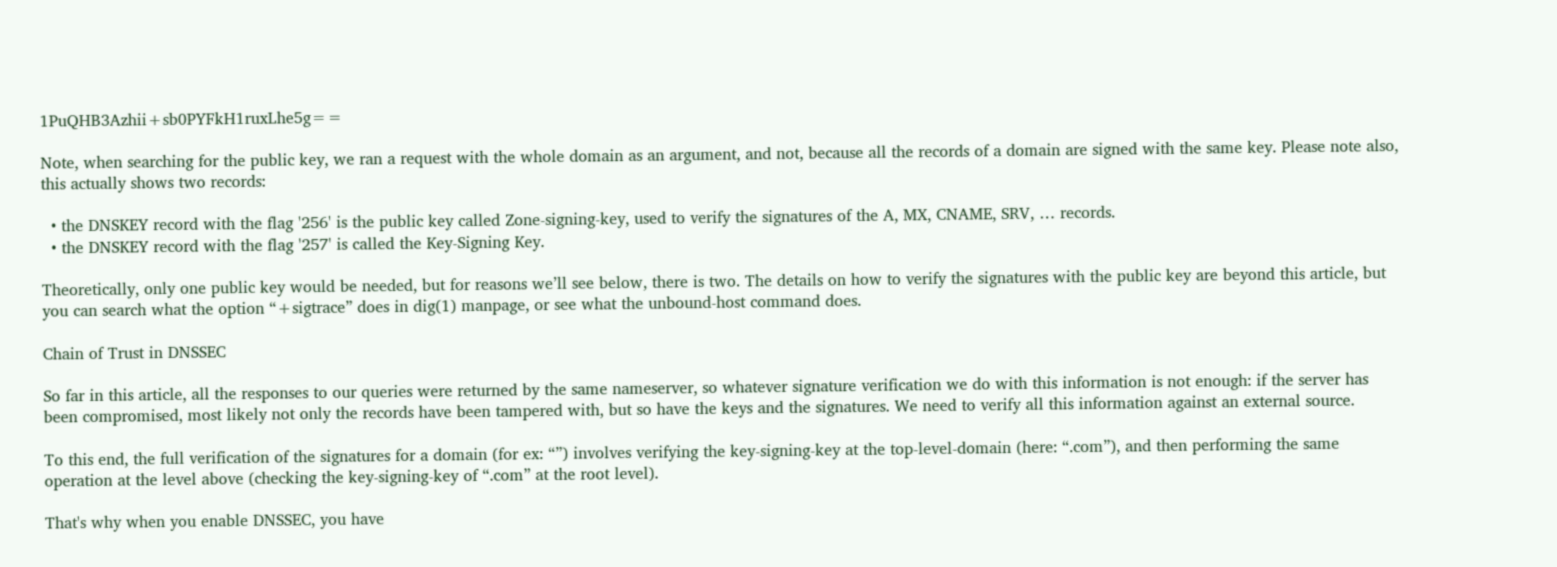1PuQHB3Azhii+sb0PYFkH1ruxLhe5g==

Note, when searching for the public key, we ran a request with the whole domain as an argument, and not, because all the records of a domain are signed with the same key. Please note also, this actually shows two records:

  • the DNSKEY record with the flag '256' is the public key called Zone-signing-key, used to verify the signatures of the A, MX, CNAME, SRV, … records.
  • the DNSKEY record with the flag '257' is called the Key-Signing Key.

Theoretically, only one public key would be needed, but for reasons we’ll see below, there is two. The details on how to verify the signatures with the public key are beyond this article, but you can search what the option “+sigtrace” does in dig(1) manpage, or see what the unbound-host command does.

Chain of Trust in DNSSEC

So far in this article, all the responses to our queries were returned by the same nameserver, so whatever signature verification we do with this information is not enough: if the server has been compromised, most likely not only the records have been tampered with, but so have the keys and the signatures. We need to verify all this information against an external source.

To this end, the full verification of the signatures for a domain (for ex: “”) involves verifying the key-signing-key at the top-level-domain (here: “.com”), and then performing the same operation at the level above (checking the key-signing-key of “.com” at the root level).

That's why when you enable DNSSEC, you have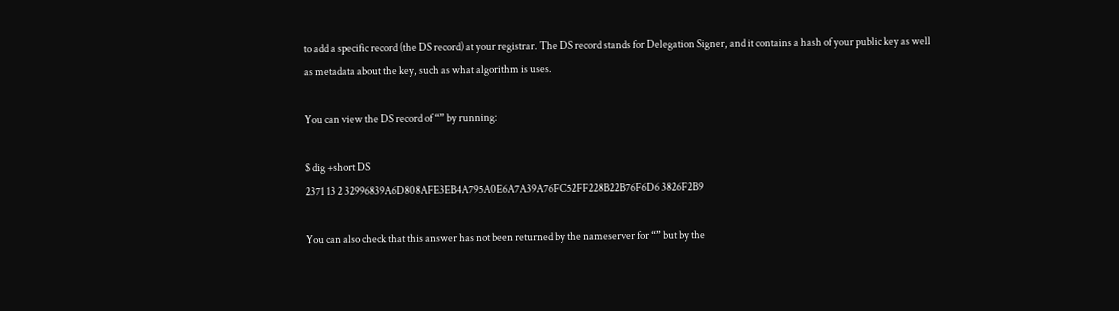to add a specific record (the DS record) at your registrar. The DS record stands for Delegation Signer, and it contains a hash of your public key as well as metadata about the key, such as what algorithm is uses.

You can view the DS record of “” by running:

$ dig +short DS
2371 13 2 32996839A6D808AFE3EB4A795A0E6A7A39A76FC52FF228B22B76F6D6 3826F2B9

You can also check that this answer has not been returned by the nameserver for “” but by the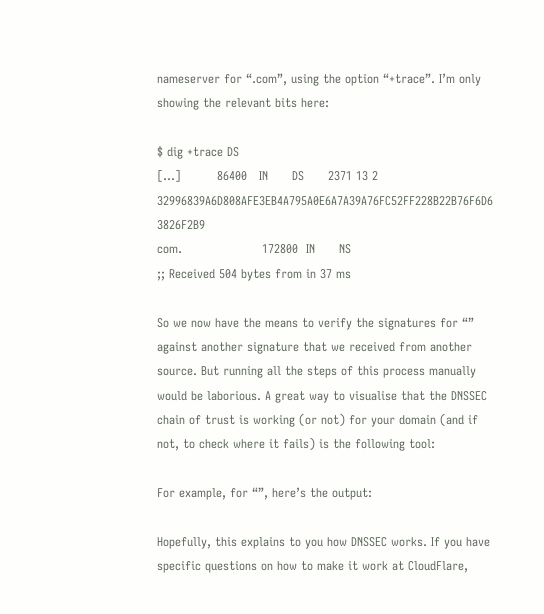nameserver for “.com”, using the option “+trace”. I’m only showing the relevant bits here:

$ dig +trace DS
[...]         86400   IN      DS      2371 13 2 32996839A6D808AFE3EB4A795A0E6A7A39A76FC52FF228B22B76F6D6 3826F2B9
com.                    172800  IN      NS
;; Received 504 bytes from in 37 ms

So we now have the means to verify the signatures for “” against another signature that we received from another source. But running all the steps of this process manually would be laborious. A great way to visualise that the DNSSEC chain of trust is working (or not) for your domain (and if not, to check where it fails) is the following tool:

For example, for “”, here’s the output:

Hopefully, this explains to you how DNSSEC works. If you have specific questions on how to make it work at CloudFlare,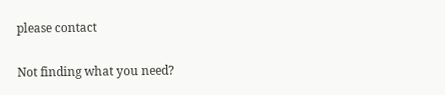please contact

Not finding what you need?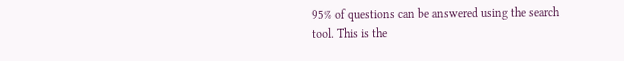95% of questions can be answered using the search tool. This is the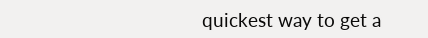quickest way to get a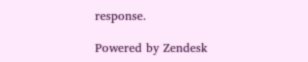response.

Powered by Zendesk